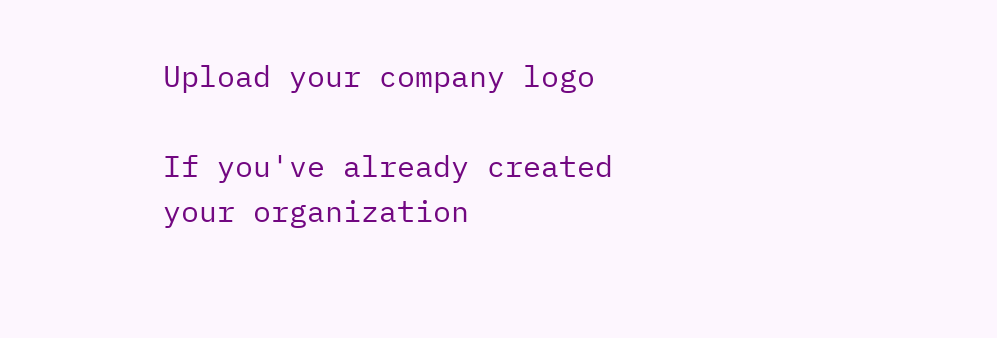Upload your company logo

If you've already created your organization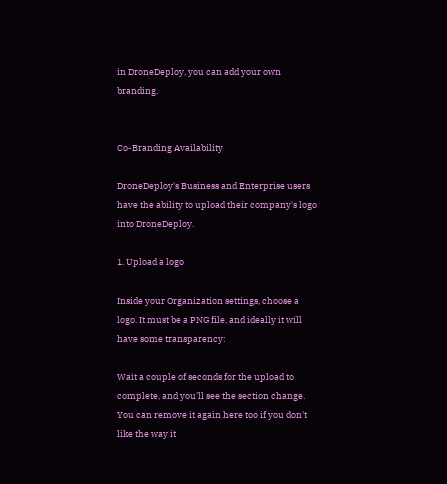in DroneDeploy, you can add your own branding.


Co-Branding Availability

DroneDeploy's Business and Enterprise users have the ability to upload their company's logo into DroneDeploy.

1. Upload a logo

Inside your Organization settings, choose a logo. It must be a PNG file, and ideally it will have some transparency:

Wait a couple of seconds for the upload to complete, and you'll see the section change. You can remove it again here too if you don't like the way it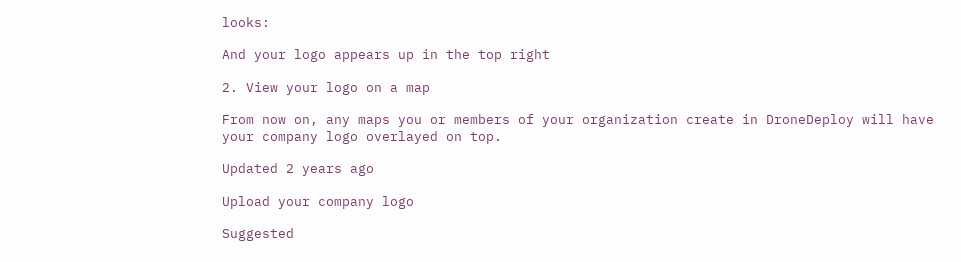looks:

And your logo appears up in the top right

2. View your logo on a map

From now on, any maps you or members of your organization create in DroneDeploy will have your company logo overlayed on top.

Updated 2 years ago

Upload your company logo

Suggested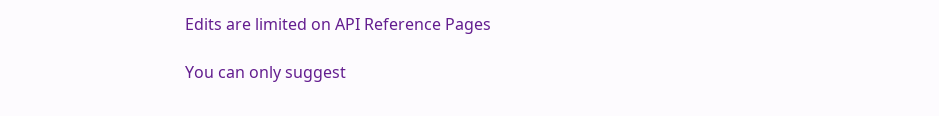Edits are limited on API Reference Pages

You can only suggest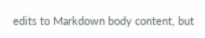edits to Markdown body content, but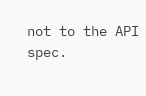not to the API spec.